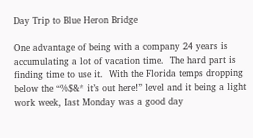Day Trip to Blue Heron Bridge

One advantage of being with a company 24 years is accumulating a lot of vacation time.  The hard part is finding time to use it.  With the Florida temps dropping below the “%$&* it’s out here!” level and it being a light work week, Iast Monday was a good day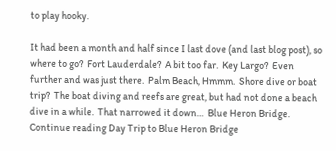to play hooky.

It had been a month and half since I last dove (and last blog post), so where to go?  Fort Lauderdale?  A bit too far.  Key Largo?  Even further and was just there.  Palm Beach, Hmmm.  Shore dive or boat trip?  The boat diving and reefs are great, but had not done a beach dive in a while.  That narrowed it down…  Blue Heron Bridge.
Continue reading Day Trip to Blue Heron Bridge